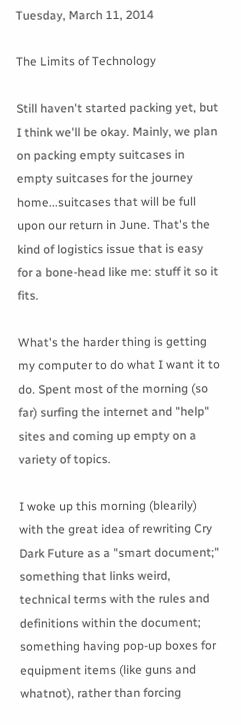Tuesday, March 11, 2014

The Limits of Technology

Still haven't started packing yet, but I think we'll be okay. Mainly, we plan on packing empty suitcases in empty suitcases for the journey home...suitcases that will be full upon our return in June. That's the kind of logistics issue that is easy for a bone-head like me: stuff it so it fits.

What's the harder thing is getting my computer to do what I want it to do. Spent most of the morning (so far) surfing the internet and "help" sites and coming up empty on a variety of topics.

I woke up this morning (blearily) with the great idea of rewriting Cry Dark Future as a "smart document;" something that links weird, technical terms with the rules and definitions within the document; something having pop-up boxes for equipment items (like guns and whatnot), rather than forcing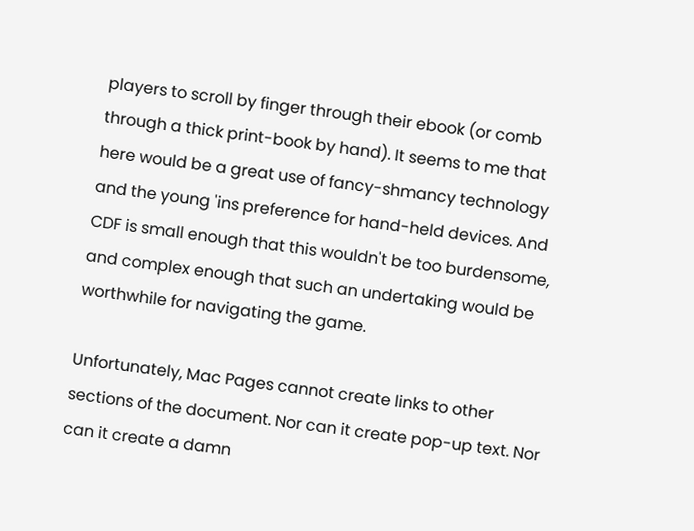players to scroll by finger through their ebook (or comb through a thick print-book by hand). It seems to me that here would be a great use of fancy-shmancy technology and the young 'ins preference for hand-held devices. And CDF is small enough that this wouldn't be too burdensome, and complex enough that such an undertaking would be worthwhile for navigating the game.

Unfortunately, Mac Pages cannot create links to other sections of the document. Nor can it create pop-up text. Nor can it create a damn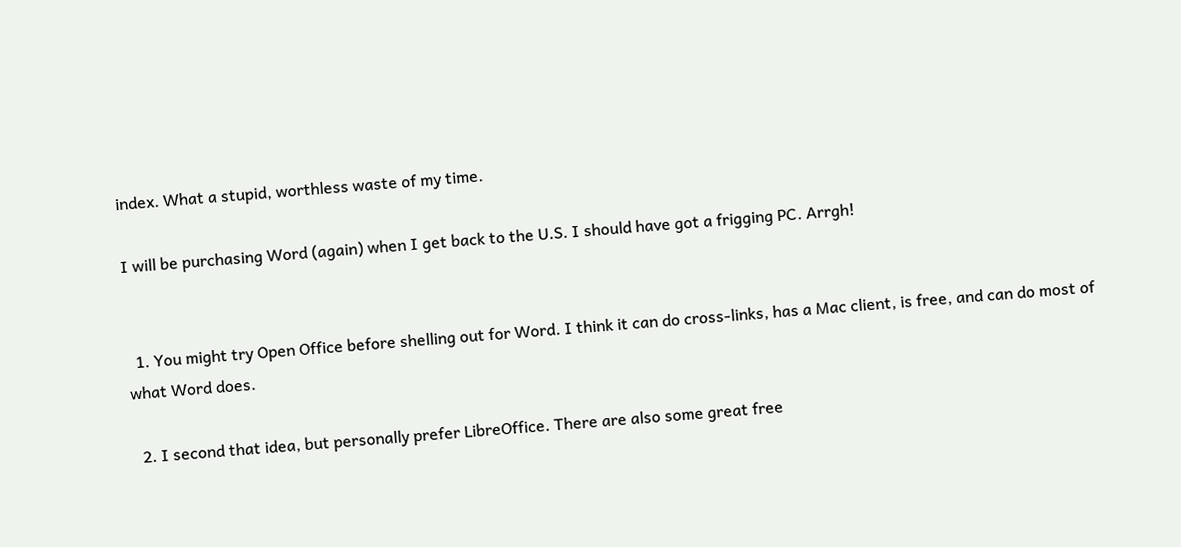index. What a stupid, worthless waste of my time.

I will be purchasing Word (again) when I get back to the U.S. I should have got a frigging PC. Arrgh!


  1. You might try Open Office before shelling out for Word. I think it can do cross-links, has a Mac client, is free, and can do most of what Word does.

  2. I second that idea, but personally prefer LibreOffice. There are also some great free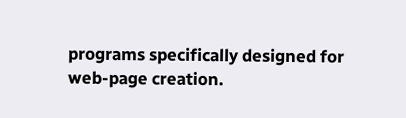programs specifically designed for web-page creation.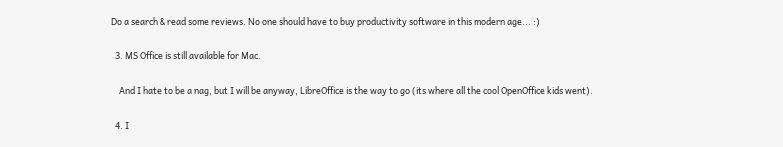Do a search & read some reviews. No one should have to buy productivity software in this modern age... :)

  3. MS Office is still available for Mac.

    And I hate to be a nag, but I will be anyway, LibreOffice is the way to go (its where all the cool OpenOffice kids went).

  4. I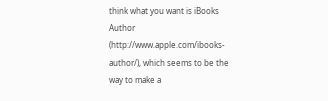think what you want is iBooks Author (http://www.apple.com/ibooks-author/), which seems to be the way to make a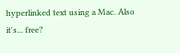hyperlinked text using a Mac. Also it's... free?